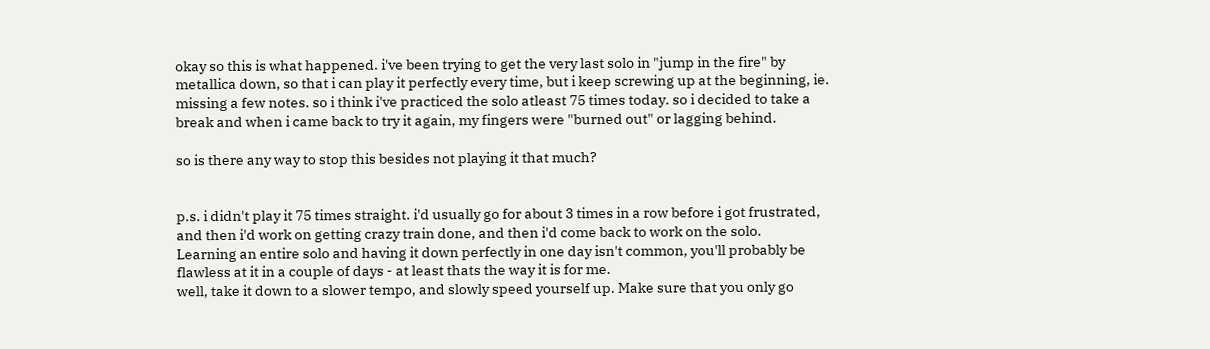okay so this is what happened. i've been trying to get the very last solo in "jump in the fire" by metallica down, so that i can play it perfectly every time, but i keep screwing up at the beginning, ie. missing a few notes. so i think i've practiced the solo atleast 75 times today. so i decided to take a break and when i came back to try it again, my fingers were "burned out" or lagging behind.

so is there any way to stop this besides not playing it that much?


p.s. i didn't play it 75 times straight. i'd usually go for about 3 times in a row before i got frustrated, and then i'd work on getting crazy train done, and then i'd come back to work on the solo.
Learning an entire solo and having it down perfectly in one day isn't common, you'll probably be flawless at it in a couple of days - at least thats the way it is for me.
well, take it down to a slower tempo, and slowly speed yourself up. Make sure that you only go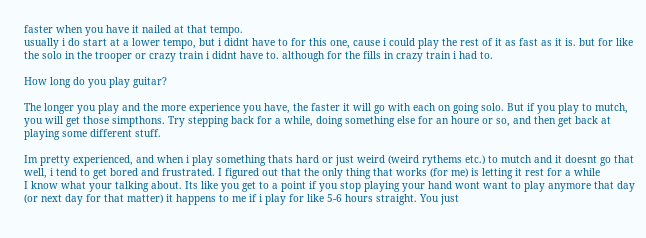faster when you have it nailed at that tempo.
usually i do start at a lower tempo, but i didnt have to for this one, cause i could play the rest of it as fast as it is. but for like the solo in the trooper or crazy train i didnt have to. although for the fills in crazy train i had to.

How long do you play guitar?

The longer you play and the more experience you have, the faster it will go with each on going solo. But if you play to mutch, you will get those simpthons. Try stepping back for a while, doing something else for an houre or so, and then get back at playing some different stuff.

Im pretty experienced, and when i play something thats hard or just weird (weird rythems etc.) to mutch and it doesnt go that well, i tend to get bored and frustrated. I figured out that the only thing that works (for me) is letting it rest for a while
I know what your talking about. Its like you get to a point if you stop playing your hand wont want to play anymore that day (or next day for that matter) it happens to me if i play for like 5-6 hours straight. You just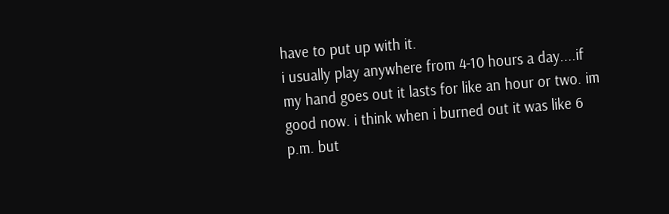have to put up with it.
i usually play anywhere from 4-10 hours a day....if my hand goes out it lasts for like an hour or two. im good now. i think when i burned out it was like 6 p.m. but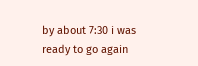by about 7:30 i was ready to go again